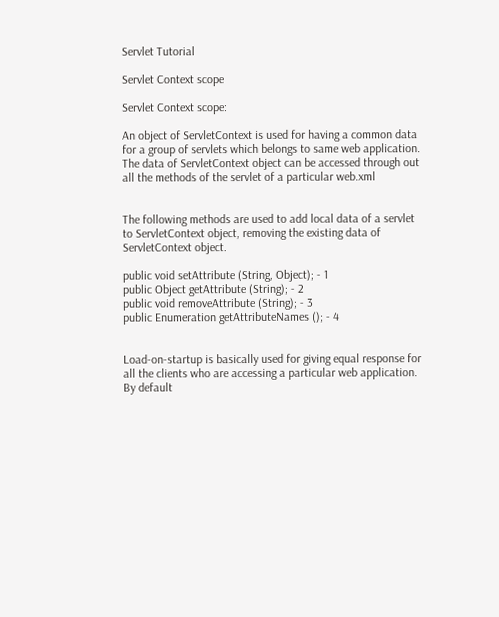Servlet Tutorial

Servlet Context scope

Servlet Context scope:

An object of ServletContext is used for having a common data for a group of servlets which belongs to same web application. The data of ServletContext object can be accessed through out all the methods of the servlet of a particular web.xml


The following methods are used to add local data of a servlet to ServletContext object, removing the existing data of ServletContext object.

public void setAttribute (String, Object); - 1
public Object getAttribute (String); - 2
public void removeAttribute (String); - 3
public Enumeration getAttributeNames (); - 4


Load-on-startup is basically used for giving equal response for all the clients who are accessing a particular web application. By default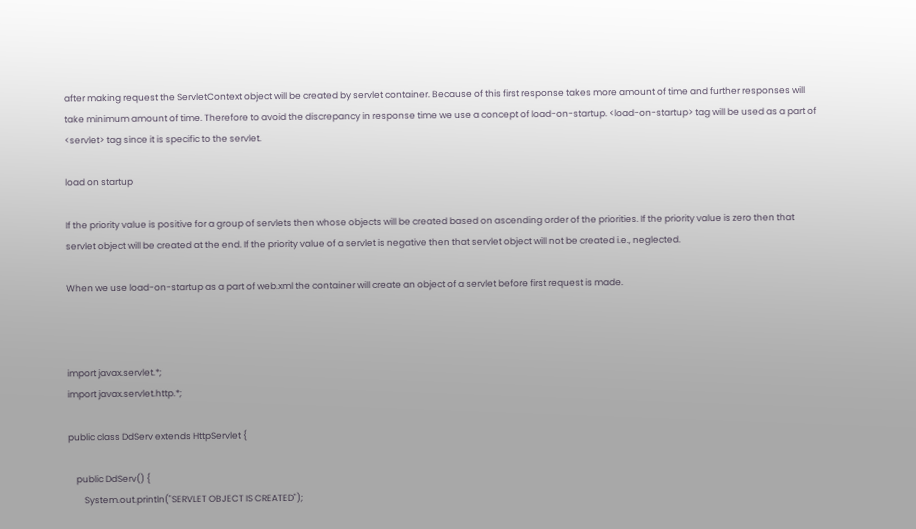after making request the ServletContext object will be created by servlet container. Because of this first response takes more amount of time and further responses will take minimum amount of time. Therefore to avoid the discrepancy in response time we use a concept of load-on-startup. <load-on-startup> tag will be used as a part of <servlet> tag since it is specific to the servlet.

load on startup

If the priority value is positive for a group of servlets then whose objects will be created based on ascending order of the priorities. If the priority value is zero then that servlet object will be created at the end. If the priority value of a servlet is negative then that servlet object will not be created i.e., neglected.

When we use load-on-startup as a part of web.xml the container will create an object of a servlet before first request is made.



import javax.servlet.*;
import javax.servlet.http.*;

public class DdServ extends HttpServlet {

    public DdServ() {
        System.out.println("SERVLET OBJECT IS CREATED");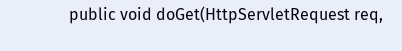public void doGet(HttpServletRequest req,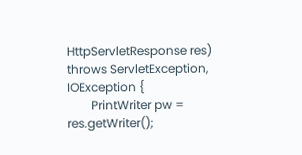HttpServletResponse res) throws ServletException, IOException {
        PrintWriter pw = res.getWriter();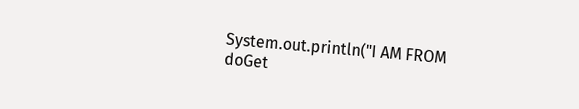System.out.println("I AM FROM doGet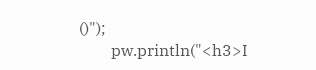()");
        pw.println("<h3>I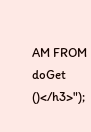AM FROM doGet ()</h3>");